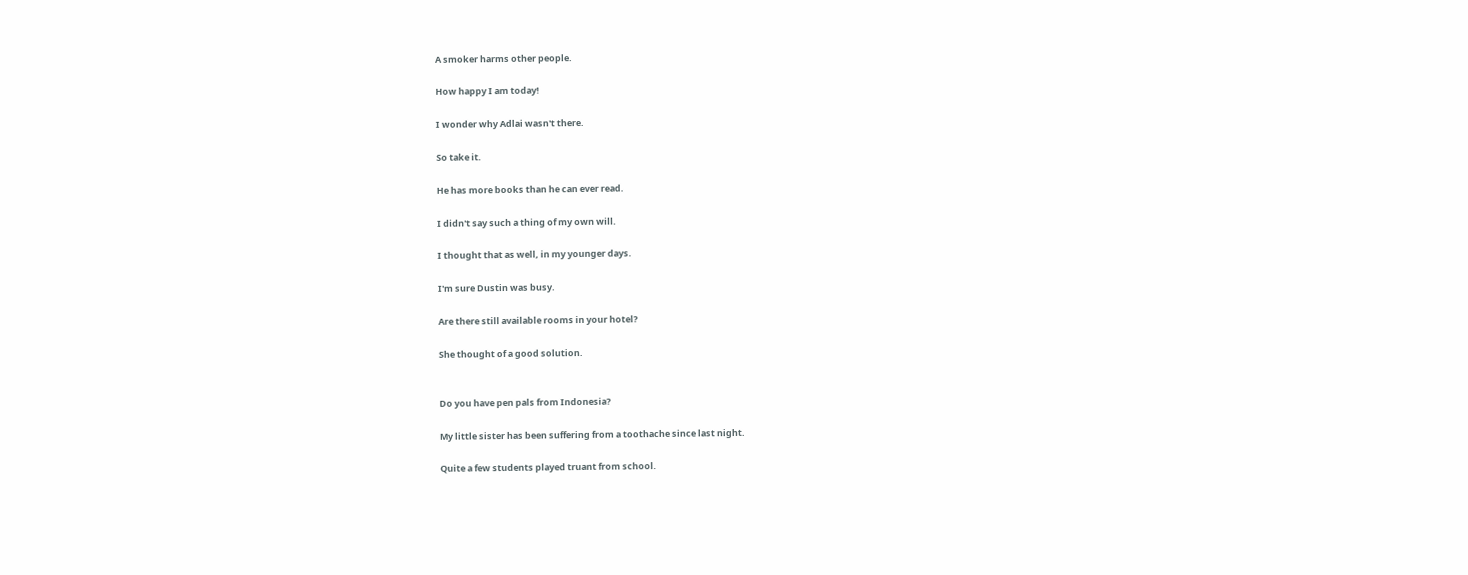A smoker harms other people.

How happy I am today!

I wonder why Adlai wasn't there.

So take it.

He has more books than he can ever read.

I didn't say such a thing of my own will.

I thought that as well, in my younger days.

I'm sure Dustin was busy.

Are there still available rooms in your hotel?

She thought of a good solution.


Do you have pen pals from Indonesia?

My little sister has been suffering from a toothache since last night.

Quite a few students played truant from school.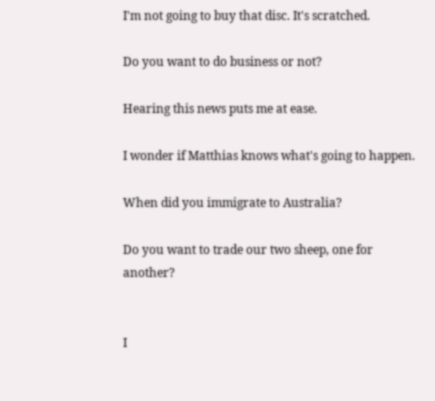I'm not going to buy that disc. It's scratched.

Do you want to do business or not?

Hearing this news puts me at ease.

I wonder if Matthias knows what's going to happen.

When did you immigrate to Australia?

Do you want to trade our two sheep, one for another?


I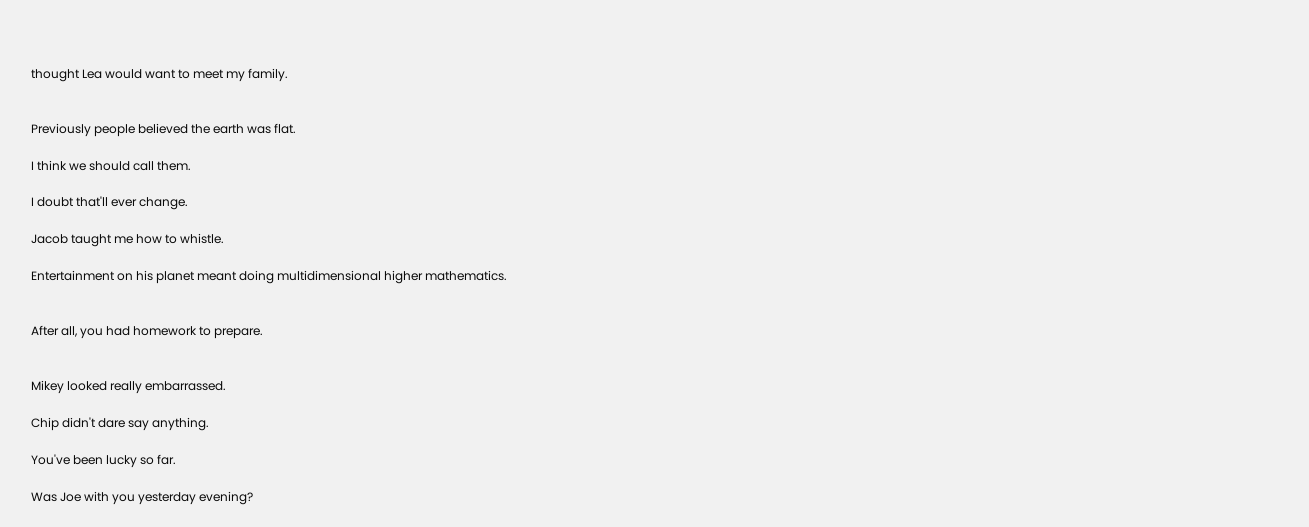thought Lea would want to meet my family.


Previously people believed the earth was flat.

I think we should call them.

I doubt that'll ever change.

Jacob taught me how to whistle.

Entertainment on his planet meant doing multidimensional higher mathematics.


After all, you had homework to prepare.


Mikey looked really embarrassed.

Chip didn't dare say anything.

You've been lucky so far.

Was Joe with you yesterday evening?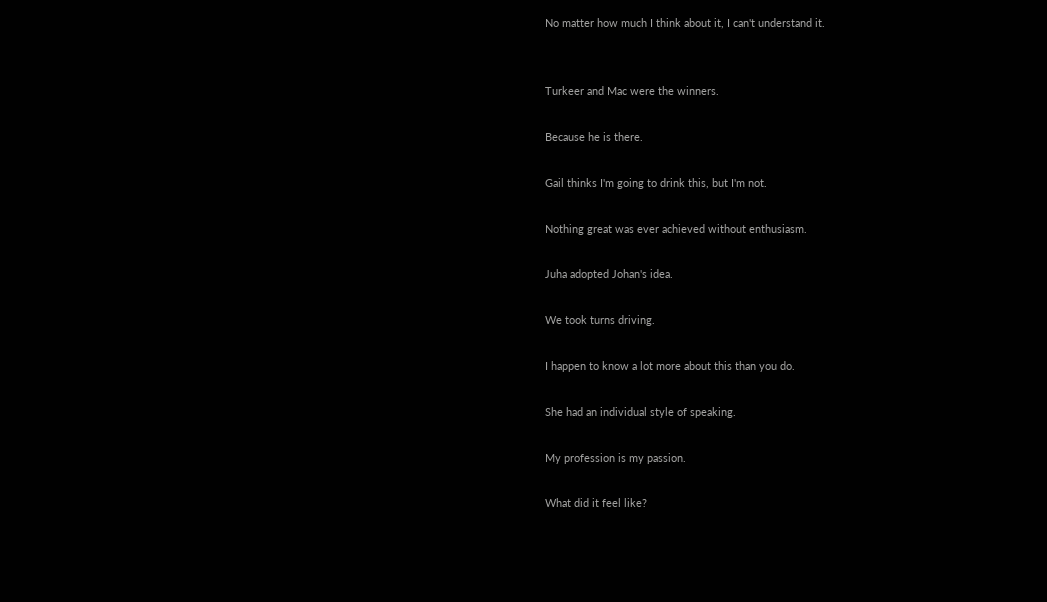No matter how much I think about it, I can't understand it.


Turkeer and Mac were the winners.

Because he is there.

Gail thinks I'm going to drink this, but I'm not.

Nothing great was ever achieved without enthusiasm.

Juha adopted Johan's idea.

We took turns driving.

I happen to know a lot more about this than you do.

She had an individual style of speaking.

My profession is my passion.

What did it feel like?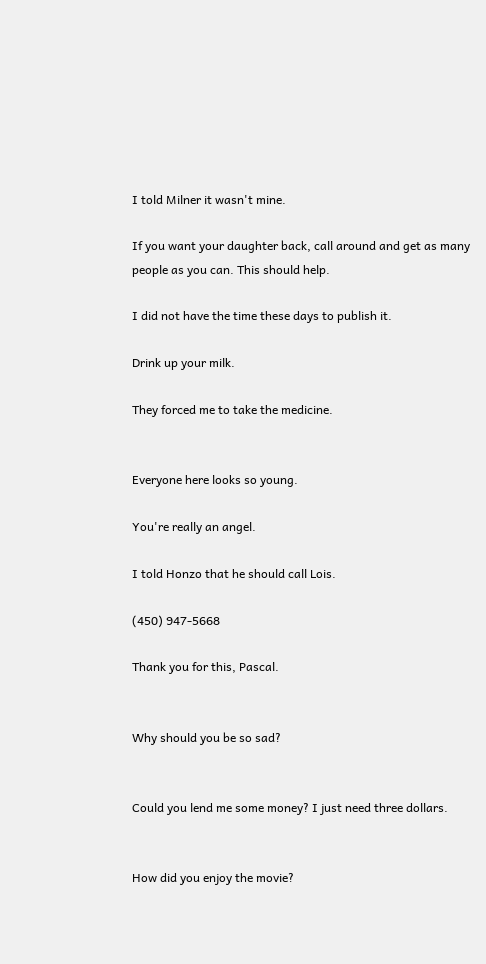I told Milner it wasn't mine.

If you want your daughter back, call around and get as many people as you can. This should help.

I did not have the time these days to publish it.

Drink up your milk.

They forced me to take the medicine.


Everyone here looks so young.

You're really an angel.

I told Honzo that he should call Lois.

(450) 947-5668

Thank you for this, Pascal.


Why should you be so sad?


Could you lend me some money? I just need three dollars.


How did you enjoy the movie?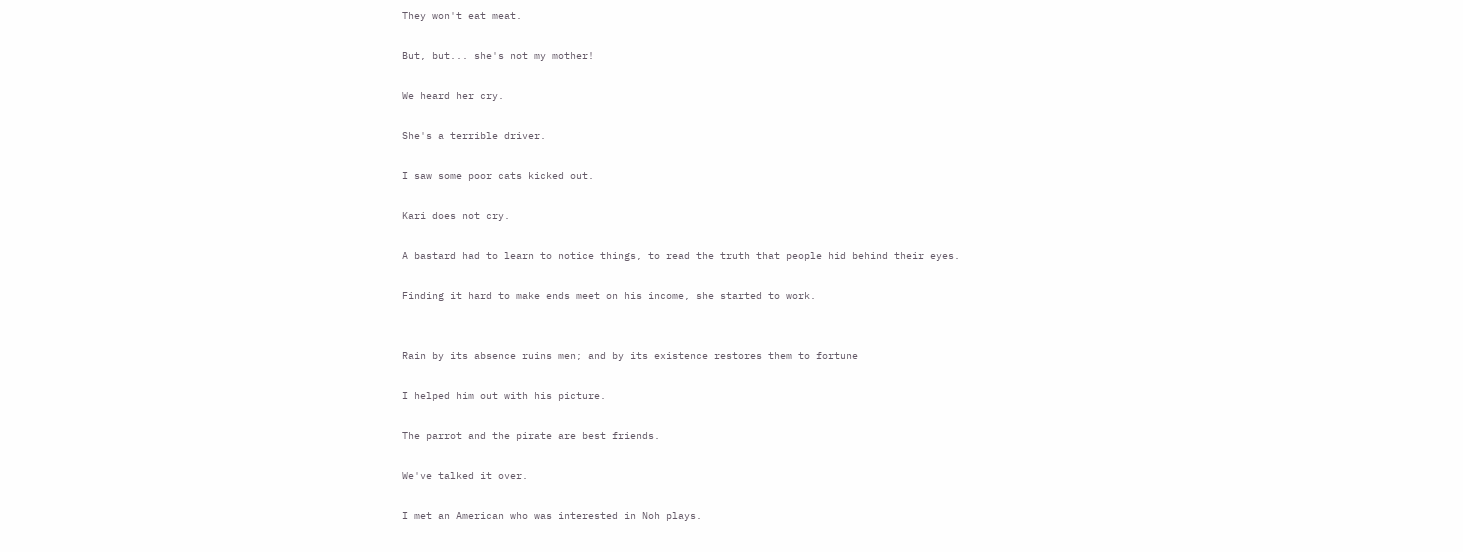They won't eat meat.

But, but... she's not my mother!

We heard her cry.

She's a terrible driver.

I saw some poor cats kicked out.

Kari does not cry.

A bastard had to learn to notice things, to read the truth that people hid behind their eyes.

Finding it hard to make ends meet on his income, she started to work.


Rain by its absence ruins men; and by its existence restores them to fortune

I helped him out with his picture.

The parrot and the pirate are best friends.

We've talked it over.

I met an American who was interested in Noh plays.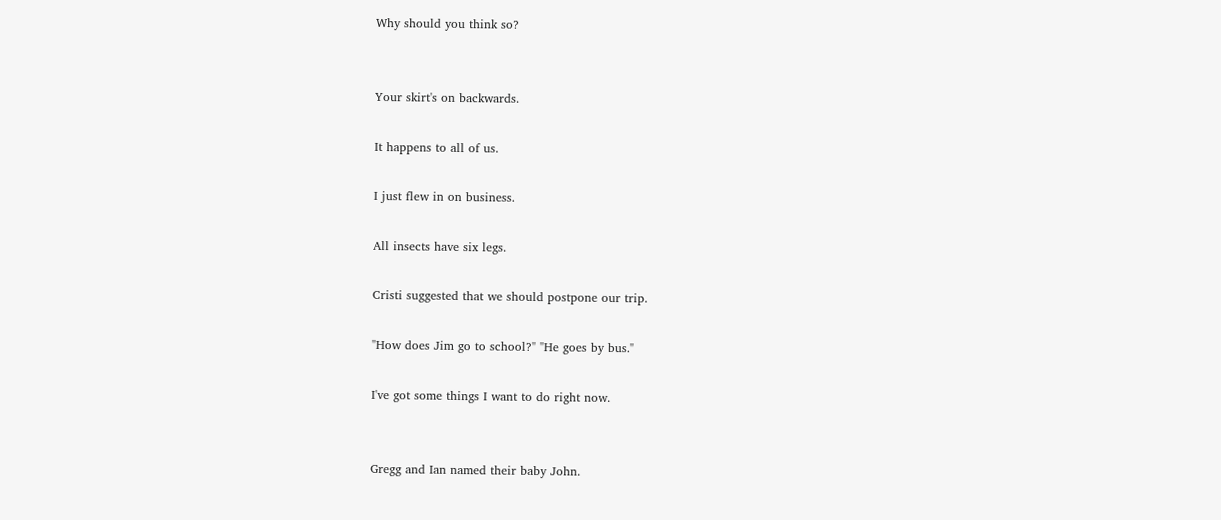Why should you think so?


Your skirt's on backwards.

It happens to all of us.

I just flew in on business.

All insects have six legs.

Cristi suggested that we should postpone our trip.

"How does Jim go to school?" "He goes by bus."

I've got some things I want to do right now.


Gregg and Ian named their baby John.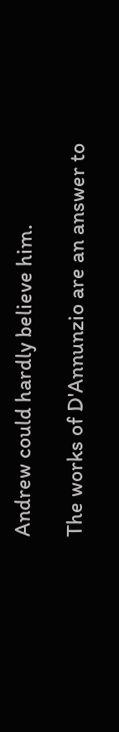Andrew could hardly believe him.

The works of D'Annunzio are an answer to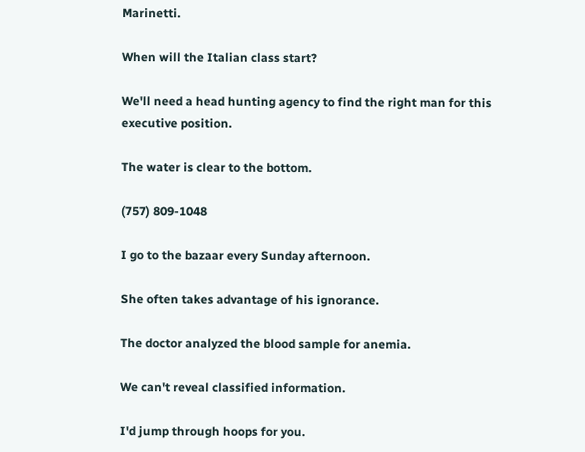Marinetti.

When will the Italian class start?

We'll need a head hunting agency to find the right man for this executive position.

The water is clear to the bottom.

(757) 809-1048

I go to the bazaar every Sunday afternoon.

She often takes advantage of his ignorance.

The doctor analyzed the blood sample for anemia.

We can't reveal classified information.

I'd jump through hoops for you.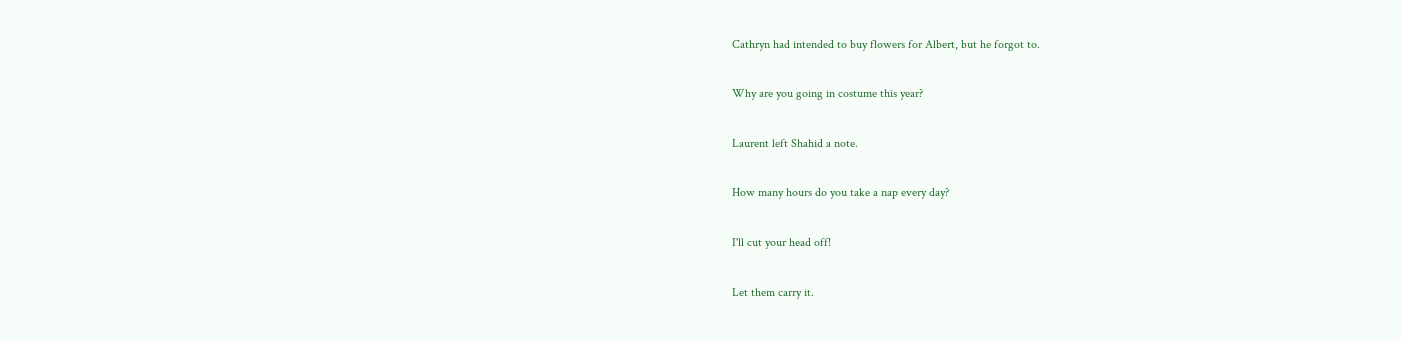Cathryn had intended to buy flowers for Albert, but he forgot to.

Why are you going in costume this year?

Laurent left Shahid a note.

How many hours do you take a nap every day?

I'll cut your head off!

Let them carry it.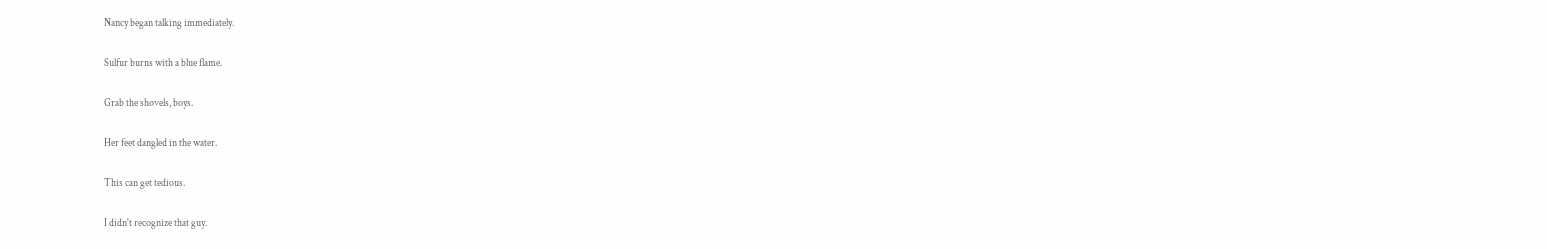Nancy began talking immediately.

Sulfur burns with a blue flame.

Grab the shovels, boys.

Her feet dangled in the water.

This can get tedious.

I didn't recognize that guy.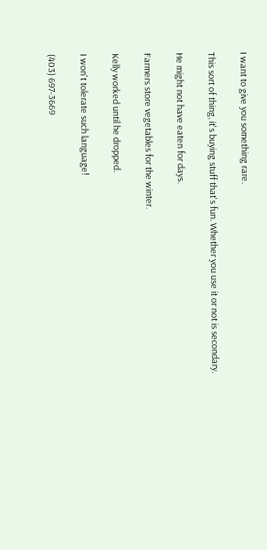I want to give you something rare.

This sort of thing, it's buying stuff that's fun. Whether you use it or not is secondary.

He might not have eaten for days.

Farmers store vegetables for the winter.

Kelly worked until he dropped.

I won't tolerate such language!

(403) 697-3669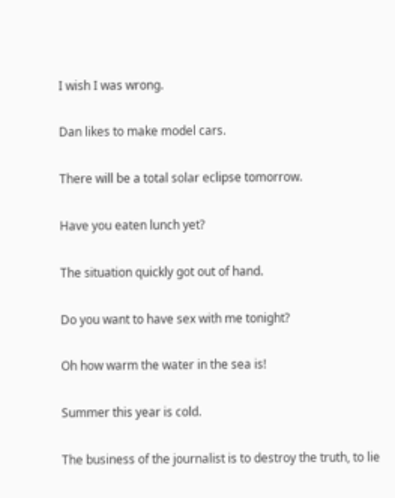I wish I was wrong.

Dan likes to make model cars.

There will be a total solar eclipse tomorrow.

Have you eaten lunch yet?

The situation quickly got out of hand.

Do you want to have sex with me tonight?

Oh how warm the water in the sea is!

Summer this year is cold.

The business of the journalist is to destroy the truth, to lie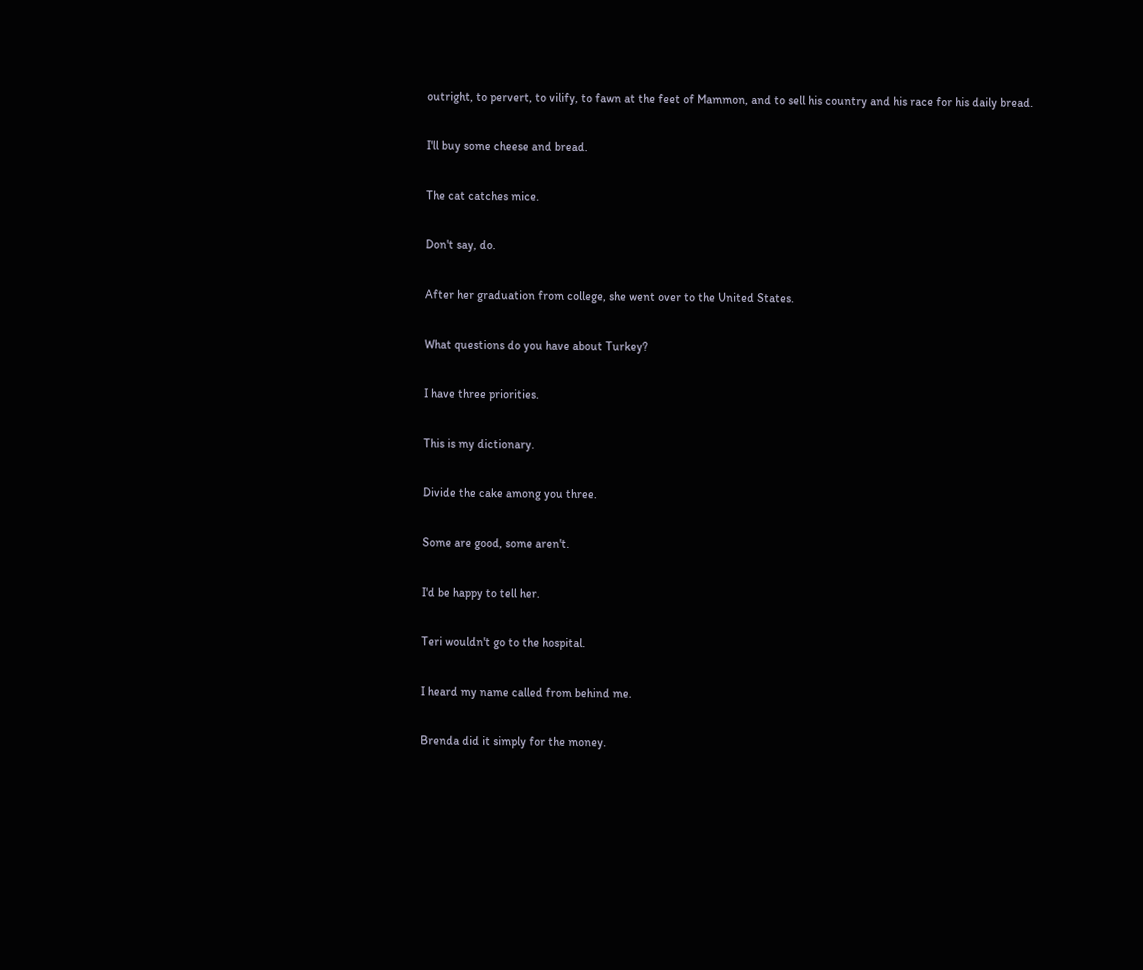outright, to pervert, to vilify, to fawn at the feet of Mammon, and to sell his country and his race for his daily bread.

I'll buy some cheese and bread.

The cat catches mice.

Don't say, do.

After her graduation from college, she went over to the United States.

What questions do you have about Turkey?

I have three priorities.

This is my dictionary.

Divide the cake among you three.

Some are good, some aren't.

I'd be happy to tell her.

Teri wouldn't go to the hospital.

I heard my name called from behind me.

Brenda did it simply for the money.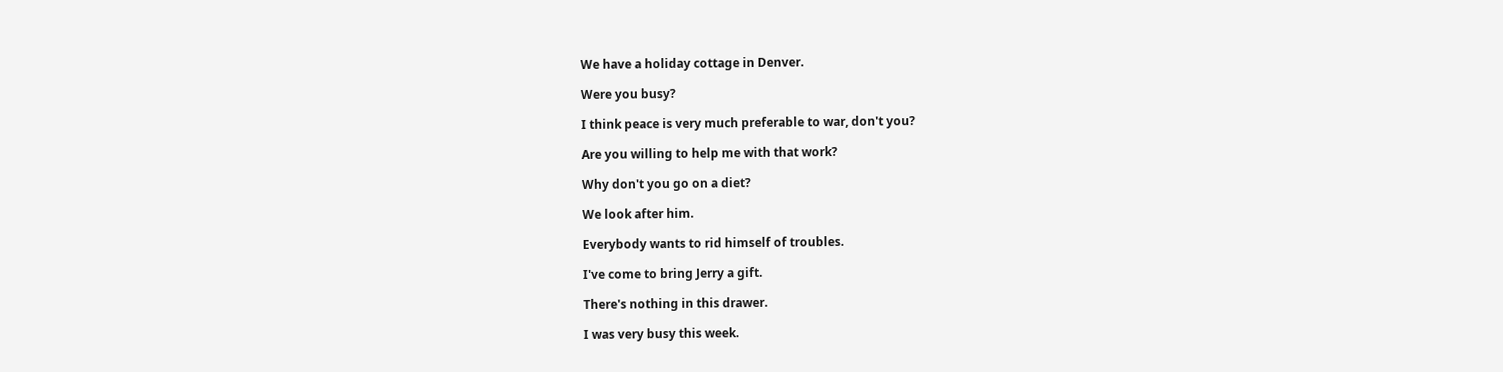We have a holiday cottage in Denver.

Were you busy?

I think peace is very much preferable to war, don't you?

Are you willing to help me with that work?

Why don't you go on a diet?

We look after him.

Everybody wants to rid himself of troubles.

I've come to bring Jerry a gift.

There's nothing in this drawer.

I was very busy this week.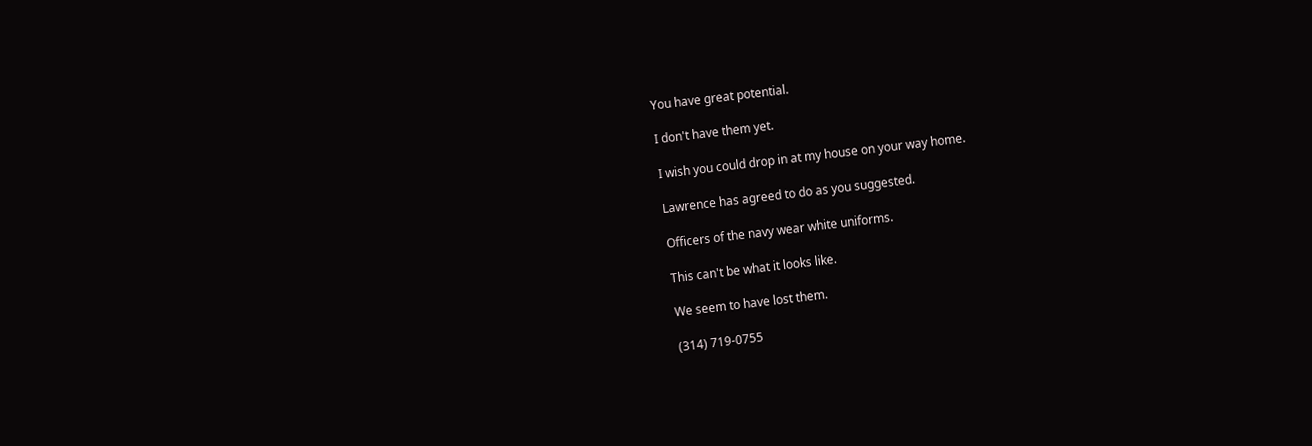You have great potential.

I don't have them yet.

I wish you could drop in at my house on your way home.

Lawrence has agreed to do as you suggested.

Officers of the navy wear white uniforms.

This can't be what it looks like.

We seem to have lost them.

(314) 719-0755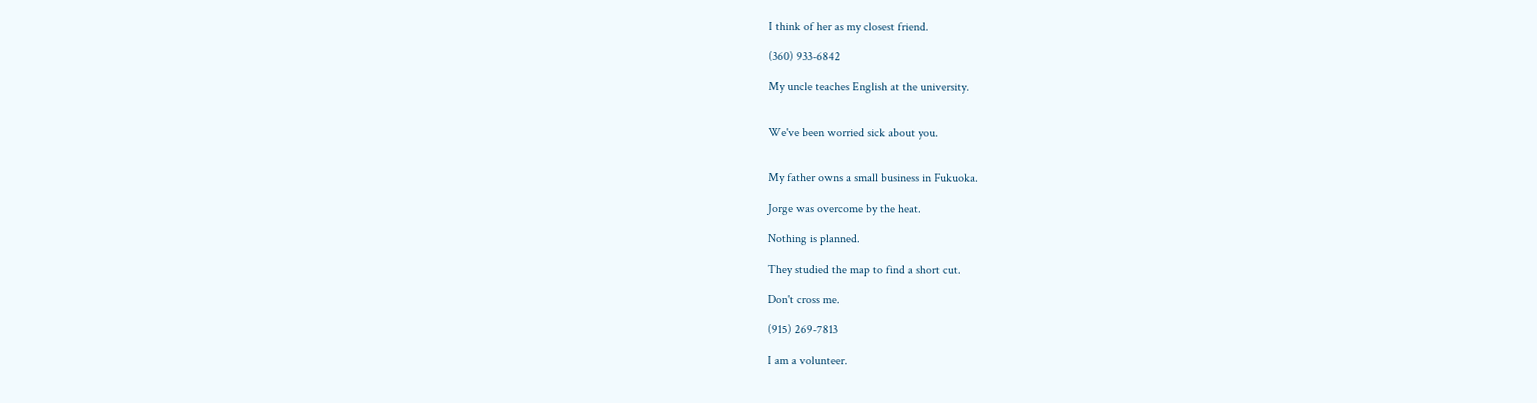I think of her as my closest friend.

(360) 933-6842

My uncle teaches English at the university.


We've been worried sick about you.


My father owns a small business in Fukuoka.

Jorge was overcome by the heat.

Nothing is planned.

They studied the map to find a short cut.

Don't cross me.

(915) 269-7813

I am a volunteer.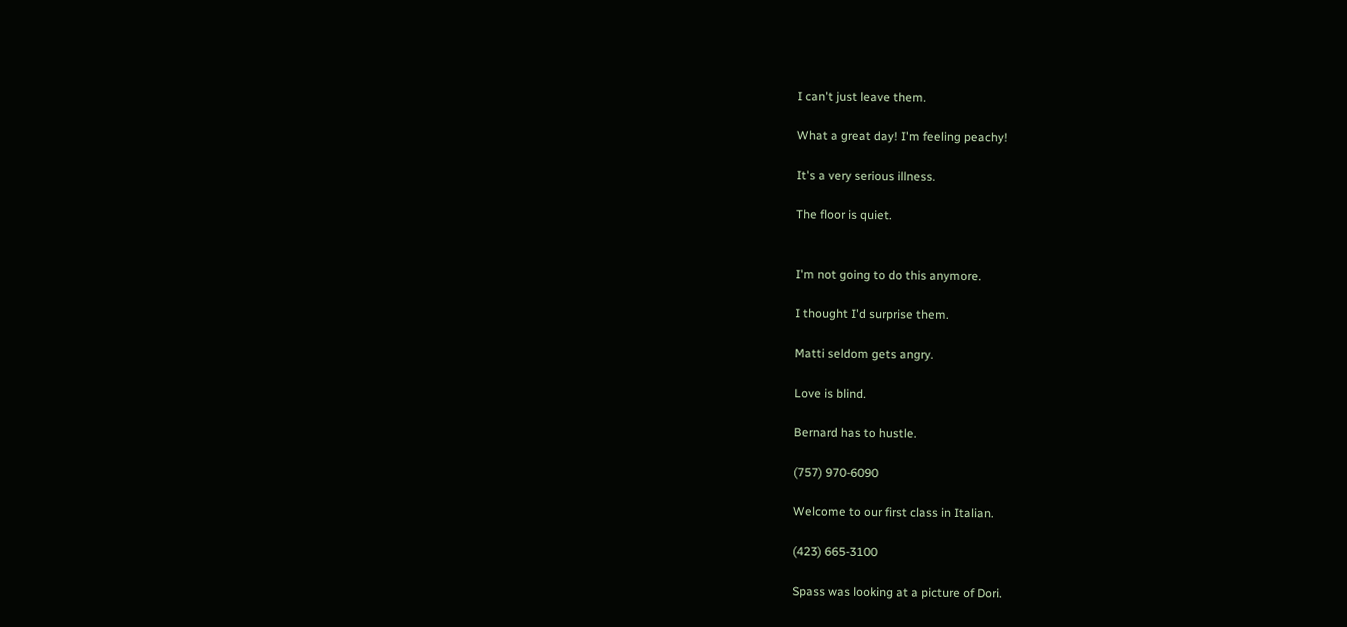I can't just leave them.

What a great day! I'm feeling peachy!

It's a very serious illness.

The floor is quiet.


I'm not going to do this anymore.

I thought I'd surprise them.

Matti seldom gets angry.

Love is blind.

Bernard has to hustle.

(757) 970-6090

Welcome to our first class in Italian.

(423) 665-3100

Spass was looking at a picture of Dori.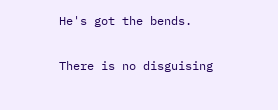He's got the bends.

There is no disguising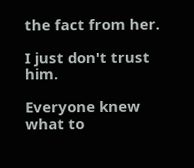the fact from her.

I just don't trust him.

Everyone knew what to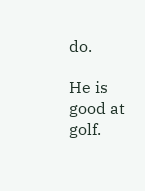do.

He is good at golf.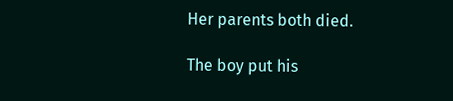Her parents both died.

The boy put his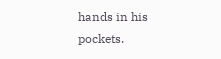hands in his pockets.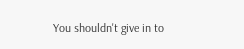You shouldn't give in to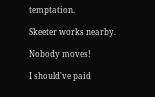temptation.

Skeeter works nearby.

Nobody moves!

I should've paid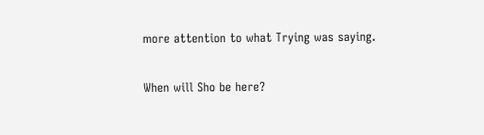more attention to what Trying was saying.

When will Sho be here?